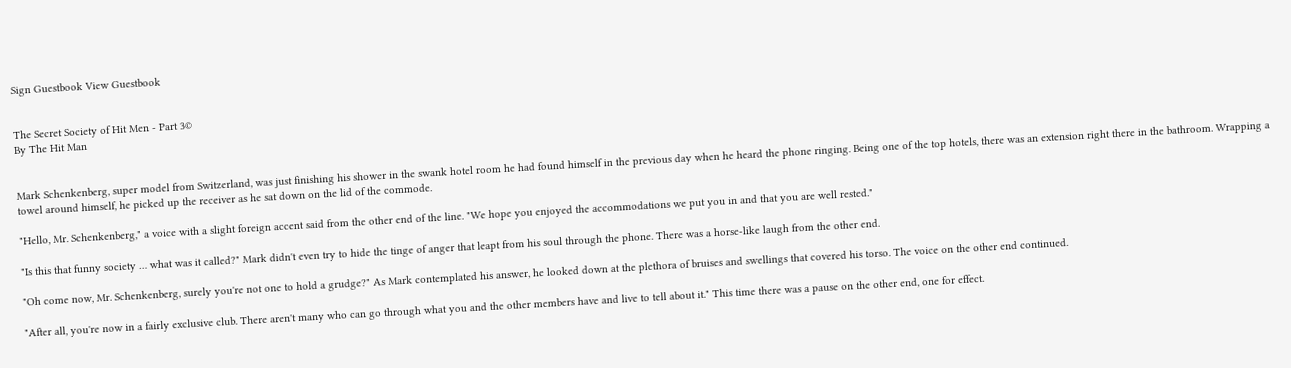Sign Guestbook View Guestbook


The Secret Society of Hit Men - Part 3©
By The Hit Man


Mark Schenkenberg, super model from Switzerland, was just finishing his shower in the swank hotel room he had found himself in the previous day when he heard the phone ringing. Being one of the top hotels, there was an extension right there in the bathroom. Wrapping a towel around himself, he picked up the receiver as he sat down on the lid of the commode.

"Hello, Mr. Schenkenberg," a voice with a slight foreign accent said from the other end of the line. "We hope you enjoyed the accommodations we put you in and that you are well rested."

"Is this that funny society … what was it called?" Mark didn't even try to hide the tinge of anger that leapt from his soul through the phone. There was a horse-like laugh from the other end.

"Oh come now, Mr. Schenkenberg, surely you're not one to hold a grudge?" As Mark contemplated his answer, he looked down at the plethora of bruises and swellings that covered his torso. The voice on the other end continued.

"After all, you're now in a fairly exclusive club. There aren't many who can go through what you and the other members have and live to tell about it." This time there was a pause on the other end, one for effect.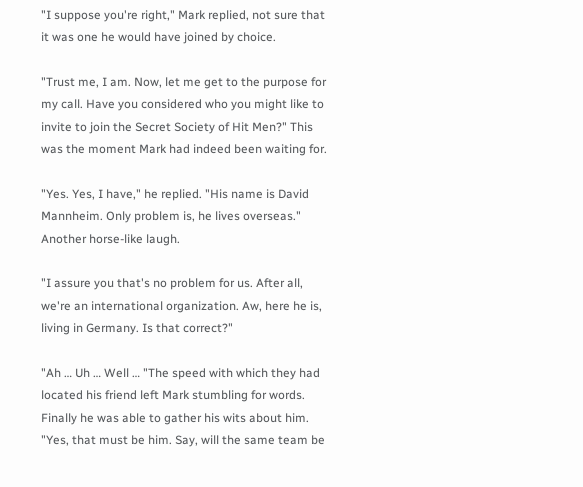"I suppose you're right," Mark replied, not sure that it was one he would have joined by choice.

"Trust me, I am. Now, let me get to the purpose for my call. Have you considered who you might like to invite to join the Secret Society of Hit Men?" This was the moment Mark had indeed been waiting for.

"Yes. Yes, I have," he replied. "His name is David Mannheim. Only problem is, he lives overseas." Another horse-like laugh.

"I assure you that's no problem for us. After all, we're an international organization. Aw, here he is, living in Germany. Is that correct?"

"Ah … Uh … Well … "The speed with which they had located his friend left Mark stumbling for words. Finally he was able to gather his wits about him. "Yes, that must be him. Say, will the same team be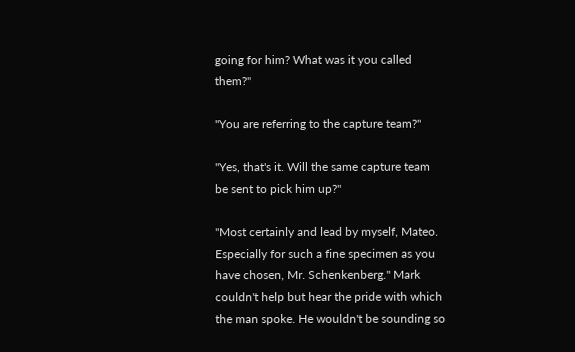going for him? What was it you called them?"

"You are referring to the capture team?"

"Yes, that's it. Will the same capture team be sent to pick him up?"

"Most certainly and lead by myself, Mateo. Especially for such a fine specimen as you have chosen, Mr. Schenkenberg." Mark couldn't help but hear the pride with which the man spoke. He wouldn't be sounding so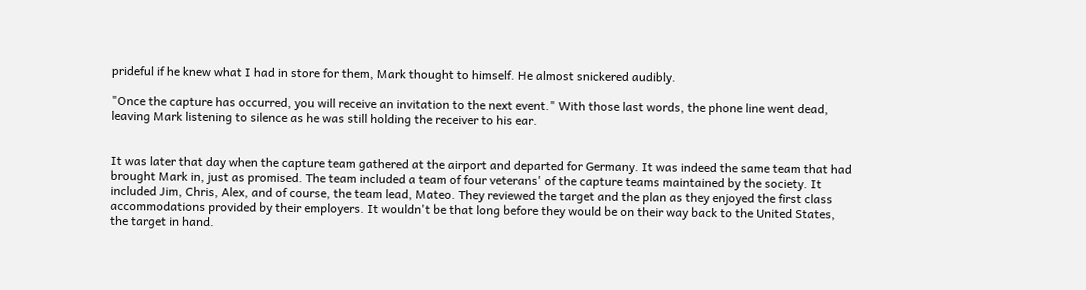prideful if he knew what I had in store for them, Mark thought to himself. He almost snickered audibly.

"Once the capture has occurred, you will receive an invitation to the next event." With those last words, the phone line went dead, leaving Mark listening to silence as he was still holding the receiver to his ear.


It was later that day when the capture team gathered at the airport and departed for Germany. It was indeed the same team that had brought Mark in, just as promised. The team included a team of four veterans' of the capture teams maintained by the society. It included Jim, Chris, Alex, and of course, the team lead, Mateo. They reviewed the target and the plan as they enjoyed the first class accommodations provided by their employers. It wouldn't be that long before they would be on their way back to the United States, the target in hand.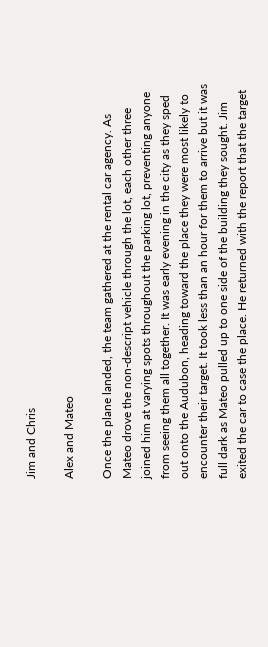Jim and Chris

Alex and Mateo

Once the plane landed, the team gathered at the rental car agency. As Mateo drove the non-descript vehicle through the lot, each other three joined him at varying spots throughout the parking lot, preventing anyone from seeing them all together. It was early evening in the city as they sped out onto the Audubon, heading toward the place they were most likely to encounter their target. It took less than an hour for them to arrive but it was full dark as Mateo pulled up to one side of the building they sought. Jim exited the car to case the place. He returned with the report that the target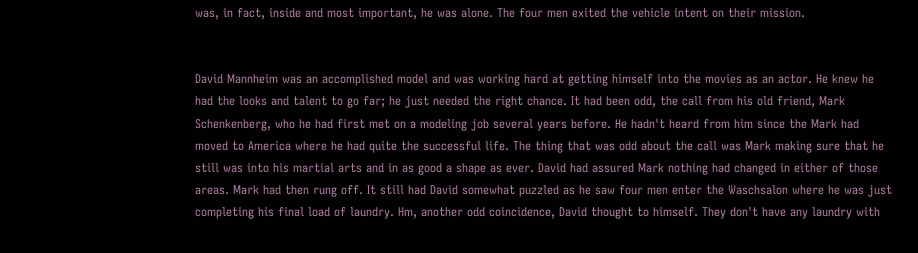was, in fact, inside and most important, he was alone. The four men exited the vehicle intent on their mission.


David Mannheim was an accomplished model and was working hard at getting himself into the movies as an actor. He knew he had the looks and talent to go far; he just needed the right chance. It had been odd, the call from his old friend, Mark Schenkenberg, who he had first met on a modeling job several years before. He hadn't heard from him since the Mark had moved to America where he had quite the successful life. The thing that was odd about the call was Mark making sure that he still was into his martial arts and in as good a shape as ever. David had assured Mark nothing had changed in either of those areas. Mark had then rung off. It still had David somewhat puzzled as he saw four men enter the Waschsalon where he was just completing his final load of laundry. Hm, another odd coincidence, David thought to himself. They don't have any laundry with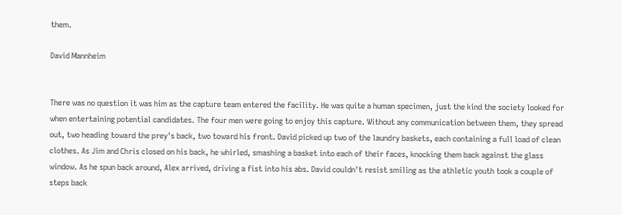them.

David Mannheim


There was no question it was him as the capture team entered the facility. He was quite a human specimen, just the kind the society looked for when entertaining potential candidates. The four men were going to enjoy this capture. Without any communication between them, they spread out, two heading toward the prey's back, two toward his front. David picked up two of the laundry baskets, each containing a full load of clean clothes. As Jim and Chris closed on his back, he whirled, smashing a basket into each of their faces, knocking them back against the glass window. As he spun back around, Alex arrived, driving a fist into his abs. David couldn't resist smiling as the athletic youth took a couple of steps back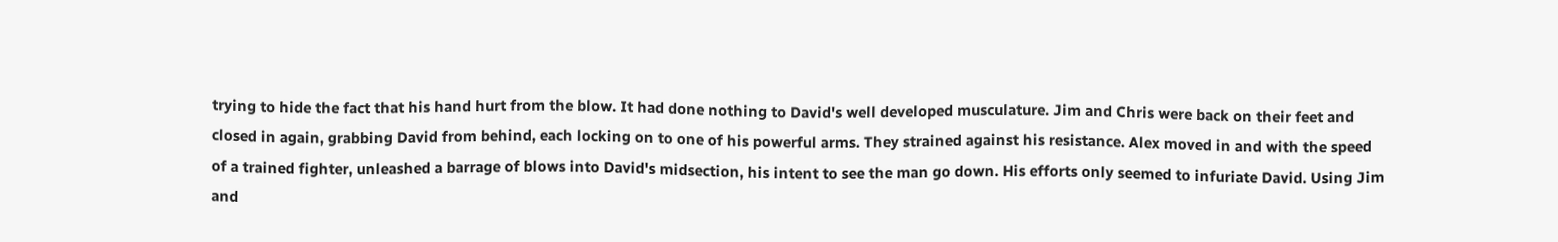trying to hide the fact that his hand hurt from the blow. It had done nothing to David's well developed musculature. Jim and Chris were back on their feet and closed in again, grabbing David from behind, each locking on to one of his powerful arms. They strained against his resistance. Alex moved in and with the speed of a trained fighter, unleashed a barrage of blows into David's midsection, his intent to see the man go down. His efforts only seemed to infuriate David. Using Jim and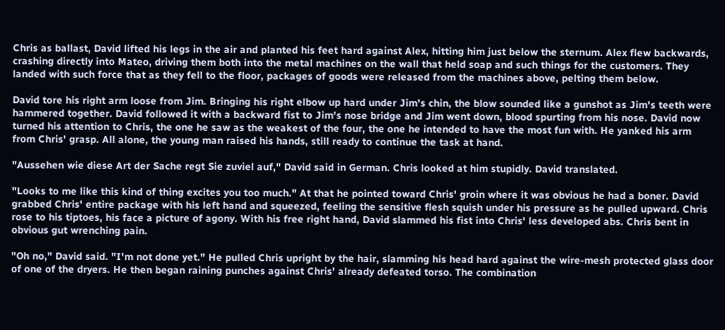Chris as ballast, David lifted his legs in the air and planted his feet hard against Alex, hitting him just below the sternum. Alex flew backwards, crashing directly into Mateo, driving them both into the metal machines on the wall that held soap and such things for the customers. They landed with such force that as they fell to the floor, packages of goods were released from the machines above, pelting them below.

David tore his right arm loose from Jim. Bringing his right elbow up hard under Jim's chin, the blow sounded like a gunshot as Jim's teeth were hammered together. David followed it with a backward fist to Jim's nose bridge and Jim went down, blood spurting from his nose. David now turned his attention to Chris, the one he saw as the weakest of the four, the one he intended to have the most fun with. He yanked his arm from Chris' grasp. All alone, the young man raised his hands, still ready to continue the task at hand.

"Aussehen wie diese Art der Sache regt Sie zuviel auf," David said in German. Chris looked at him stupidly. David translated.

"Looks to me like this kind of thing excites you too much." At that he pointed toward Chris' groin where it was obvious he had a boner. David grabbed Chris' entire package with his left hand and squeezed, feeling the sensitive flesh squish under his pressure as he pulled upward. Chris rose to his tiptoes, his face a picture of agony. With his free right hand, David slammed his fist into Chris' less developed abs. Chris bent in obvious gut wrenching pain.

"Oh no," David said. "I'm not done yet." He pulled Chris upright by the hair, slamming his head hard against the wire-mesh protected glass door of one of the dryers. He then began raining punches against Chris' already defeated torso. The combination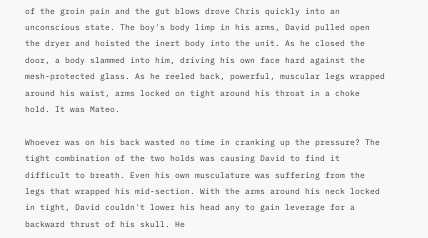of the groin pain and the gut blows drove Chris quickly into an unconscious state. The boy's body limp in his arms, David pulled open the dryer and hoisted the inert body into the unit. As he closed the door, a body slammed into him, driving his own face hard against the mesh-protected glass. As he reeled back, powerful, muscular legs wrapped around his waist, arms locked on tight around his throat in a choke hold. It was Mateo.

Whoever was on his back wasted no time in cranking up the pressure? The tight combination of the two holds was causing David to find it difficult to breath. Even his own musculature was suffering from the legs that wrapped his mid-section. With the arms around his neck locked in tight, David couldn't lower his head any to gain leverage for a backward thrust of his skull. He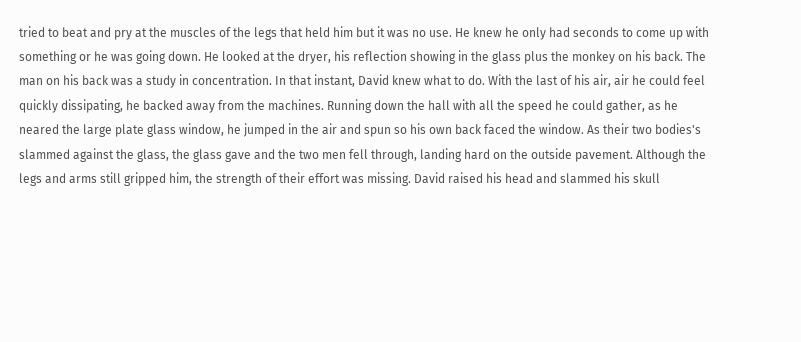tried to beat and pry at the muscles of the legs that held him but it was no use. He knew he only had seconds to come up with something or he was going down. He looked at the dryer, his reflection showing in the glass plus the monkey on his back. The man on his back was a study in concentration. In that instant, David knew what to do. With the last of his air, air he could feel quickly dissipating, he backed away from the machines. Running down the hall with all the speed he could gather, as he neared the large plate glass window, he jumped in the air and spun so his own back faced the window. As their two bodies's slammed against the glass, the glass gave and the two men fell through, landing hard on the outside pavement. Although the legs and arms still gripped him, the strength of their effort was missing. David raised his head and slammed his skull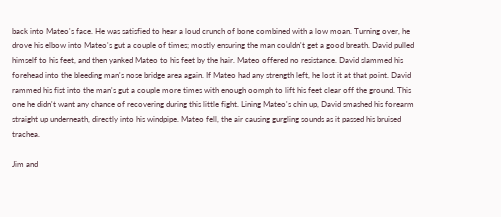back into Mateo's face. He was satisfied to hear a loud crunch of bone combined with a low moan. Turning over, he drove his elbow into Mateo's gut a couple of times; mostly ensuring the man couldn't get a good breath. David pulled himself to his feet, and then yanked Mateo to his feet by the hair. Mateo offered no resistance. David slammed his forehead into the bleeding man's nose bridge area again. If Mateo had any strength left, he lost it at that point. David rammed his fist into the man's gut a couple more times with enough oomph to lift his feet clear off the ground. This one he didn't want any chance of recovering during this little fight. Lining Mateo's chin up, David smashed his forearm straight up underneath, directly into his windpipe. Mateo fell, the air causing gurgling sounds as it passed his bruised trachea.

Jim and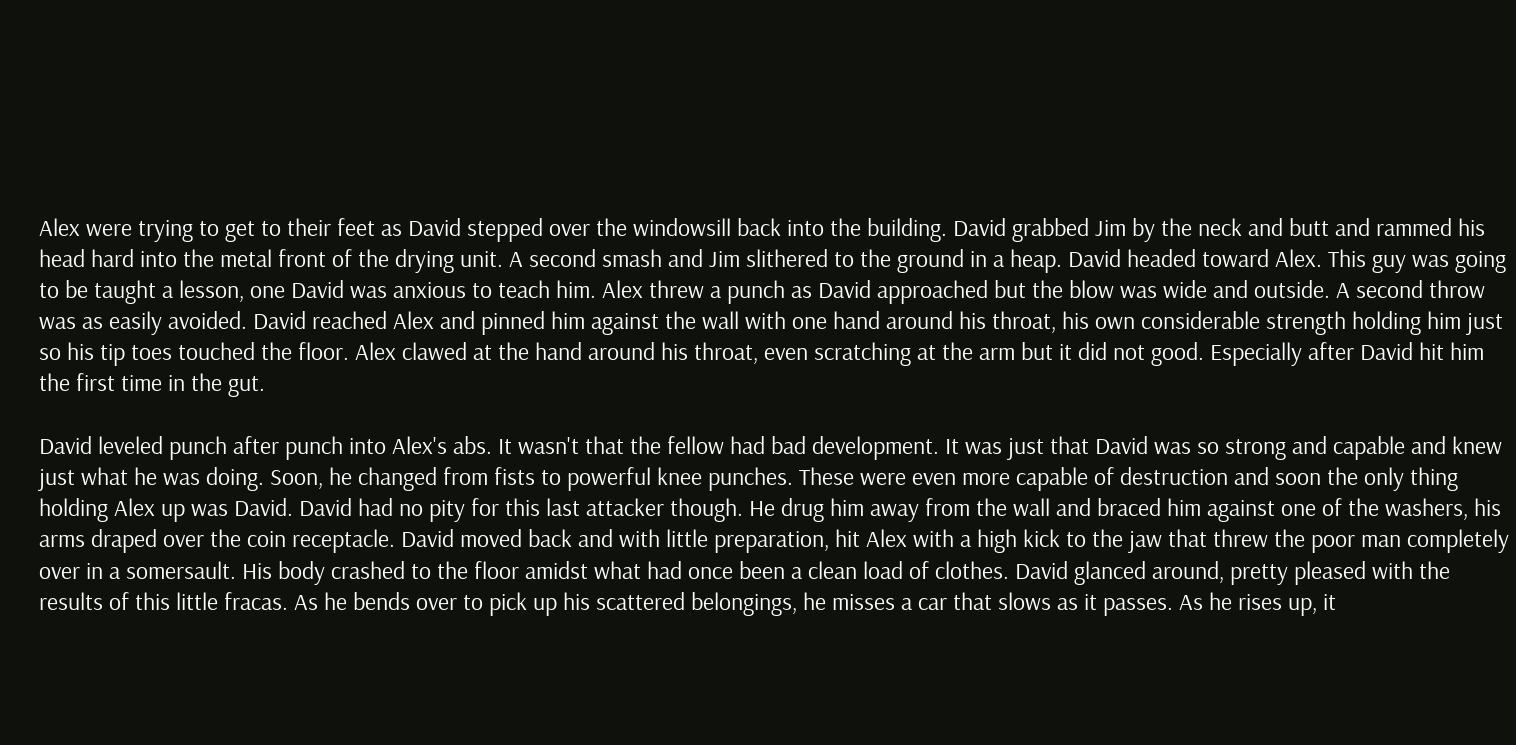Alex were trying to get to their feet as David stepped over the windowsill back into the building. David grabbed Jim by the neck and butt and rammed his head hard into the metal front of the drying unit. A second smash and Jim slithered to the ground in a heap. David headed toward Alex. This guy was going to be taught a lesson, one David was anxious to teach him. Alex threw a punch as David approached but the blow was wide and outside. A second throw was as easily avoided. David reached Alex and pinned him against the wall with one hand around his throat, his own considerable strength holding him just so his tip toes touched the floor. Alex clawed at the hand around his throat, even scratching at the arm but it did not good. Especially after David hit him the first time in the gut.

David leveled punch after punch into Alex's abs. It wasn't that the fellow had bad development. It was just that David was so strong and capable and knew just what he was doing. Soon, he changed from fists to powerful knee punches. These were even more capable of destruction and soon the only thing holding Alex up was David. David had no pity for this last attacker though. He drug him away from the wall and braced him against one of the washers, his arms draped over the coin receptacle. David moved back and with little preparation, hit Alex with a high kick to the jaw that threw the poor man completely over in a somersault. His body crashed to the floor amidst what had once been a clean load of clothes. David glanced around, pretty pleased with the results of this little fracas. As he bends over to pick up his scattered belongings, he misses a car that slows as it passes. As he rises up, it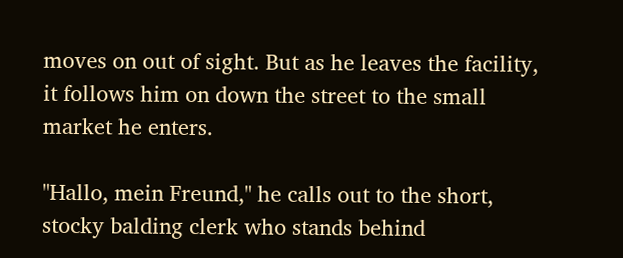moves on out of sight. But as he leaves the facility, it follows him on down the street to the small market he enters.

"Hallo, mein Freund," he calls out to the short, stocky balding clerk who stands behind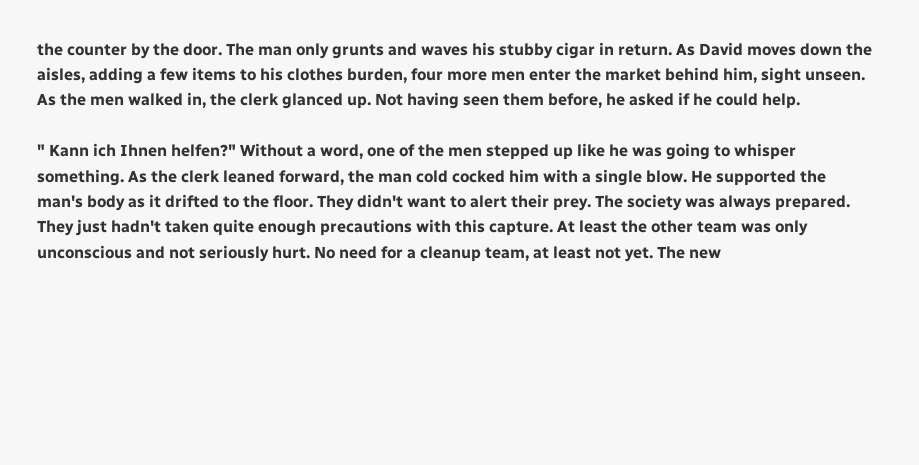the counter by the door. The man only grunts and waves his stubby cigar in return. As David moves down the aisles, adding a few items to his clothes burden, four more men enter the market behind him, sight unseen. As the men walked in, the clerk glanced up. Not having seen them before, he asked if he could help.

" Kann ich Ihnen helfen?" Without a word, one of the men stepped up like he was going to whisper something. As the clerk leaned forward, the man cold cocked him with a single blow. He supported the man's body as it drifted to the floor. They didn't want to alert their prey. The society was always prepared. They just hadn't taken quite enough precautions with this capture. At least the other team was only unconscious and not seriously hurt. No need for a cleanup team, at least not yet. The new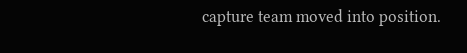capture team moved into position.